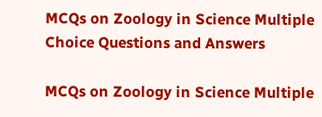MCQs on Zoology in Science Multiple Choice Questions and Answers

MCQs on Zoology in Science Multiple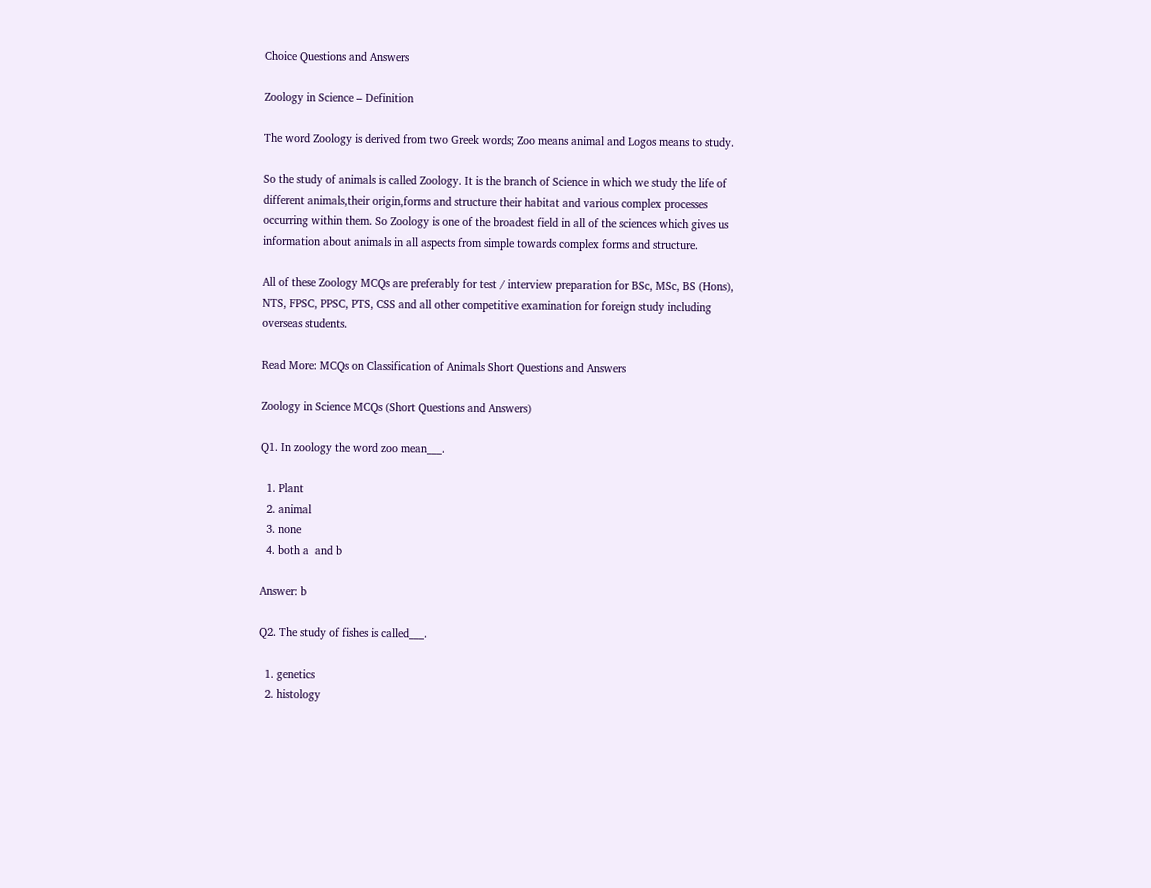Choice Questions and Answers

Zoology in Science – Definition

The word Zoology is derived from two Greek words; Zoo means animal and Logos means to study.

So the study of animals is called Zoology. It is the branch of Science in which we study the life of different animals,their origin,forms and structure their habitat and various complex processes occurring within them. So Zoology is one of the broadest field in all of the sciences which gives us information about animals in all aspects from simple towards complex forms and structure.

All of these Zoology MCQs are preferably for test / interview preparation for BSc, MSc, BS (Hons), NTS, FPSC, PPSC, PTS, CSS and all other competitive examination for foreign study including overseas students.

Read More: MCQs on Classification of Animals Short Questions and Answers

Zoology in Science MCQs (Short Questions and Answers)

Q1. In zoology the word zoo mean___.

  1. Plant
  2. animal
  3. none
  4. both a  and b

Answer: b

Q2. The study of fishes is called___.

  1. genetics
  2. histology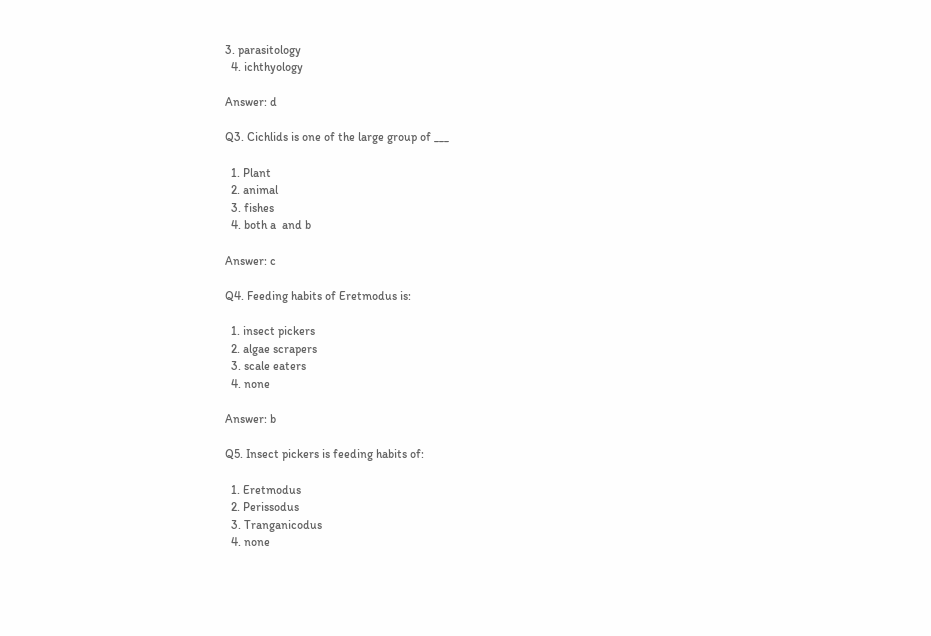3. parasitology
  4. ichthyology

Answer: d

Q3. Cichlids is one of the large group of ___

  1. Plant
  2. animal
  3. fishes
  4. both a  and b

Answer: c

Q4. Feeding habits of Eretmodus is:

  1. insect pickers
  2. algae scrapers
  3. scale eaters
  4. none

Answer: b

Q5. Insect pickers is feeding habits of:

  1. Eretmodus
  2. Perissodus
  3. Tranganicodus
  4. none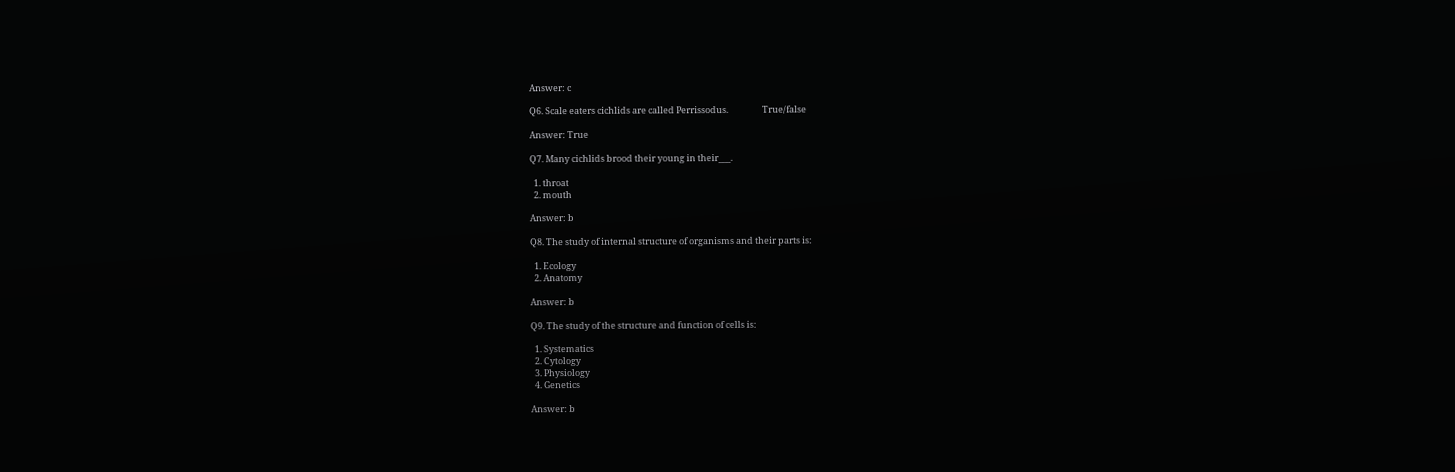Answer: c

Q6. Scale eaters cichlids are called Perrissodus.                 True/false

Answer: True

Q7. Many cichlids brood their young in their___.

  1. throat
  2. mouth

Answer: b

Q8. The study of internal structure of organisms and their parts is:

  1. Ecology
  2. Anatomy

Answer: b

Q9. The study of the structure and function of cells is:

  1. Systematics
  2. Cytology
  3. Physiology
  4. Genetics

Answer: b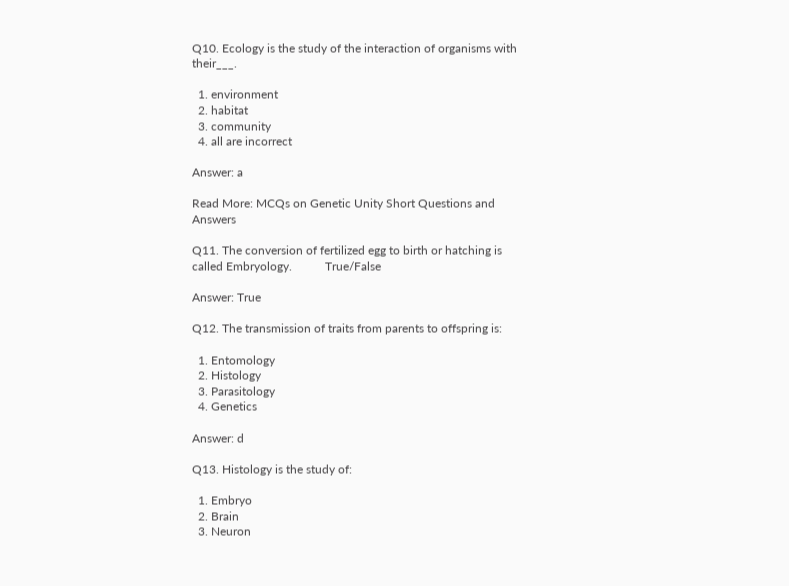Q10. Ecology is the study of the interaction of organisms with their___.

  1. environment
  2. habitat
  3. community
  4. all are incorrect

Answer: a

Read More: MCQs on Genetic Unity Short Questions and Answers

Q11. The conversion of fertilized egg to birth or hatching is called Embryology.           True/False

Answer: True

Q12. The transmission of traits from parents to offspring is:

  1. Entomology
  2. Histology
  3. Parasitology
  4. Genetics

Answer: d

Q13. Histology is the study of:

  1. Embryo
  2. Brain
  3. Neuron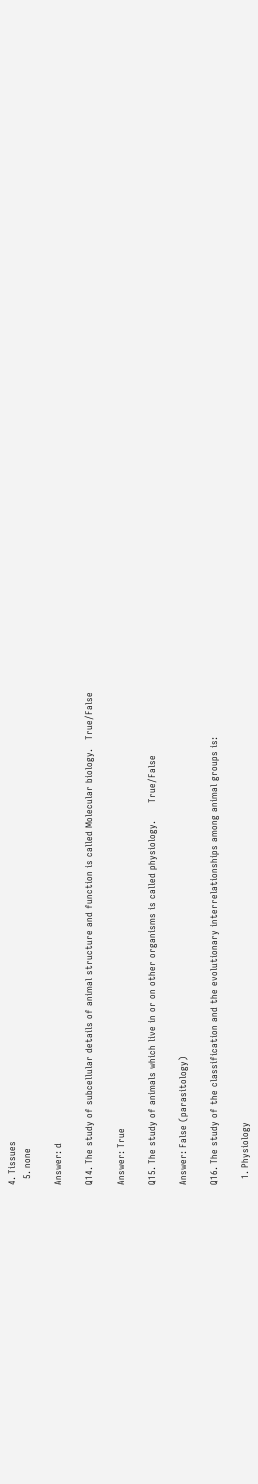4. Tissues
  5. none

Answer: d

Q14. The study of subcellular details of animal structure and function is called Molecular biology.   True/False

Answer: True

Q15. The study of animals which live in or on other organisms is called physiology.      True/False

Answer: False (parasitology)

Q16. The study of the classification and the evolutionary interrelationships among animal groups is:

  1. Physiology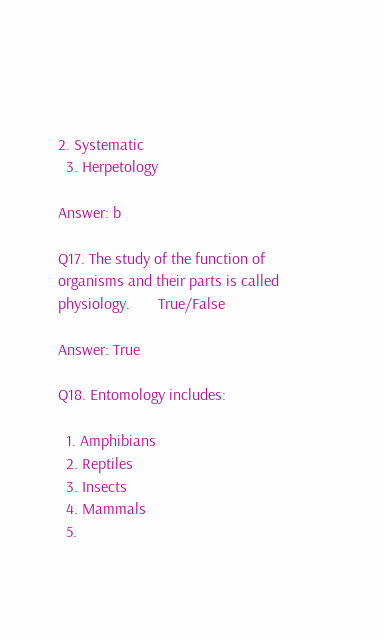2. Systematic
  3. Herpetology

Answer: b

Q17. The study of the function of organisms and their parts is called physiology.       True/False

Answer: True

Q18. Entomology includes:

  1. Amphibians
  2. Reptiles
  3. Insects
  4. Mammals
  5.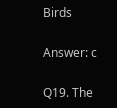Birds

Answer: c

Q19. The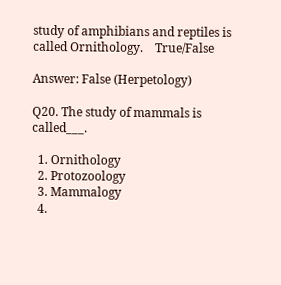study of amphibians and reptiles is called Ornithology.    True/False

Answer: False (Herpetology)

Q20. The study of mammals is called___.

  1. Ornithology
  2. Protozoology
  3. Mammalogy
  4.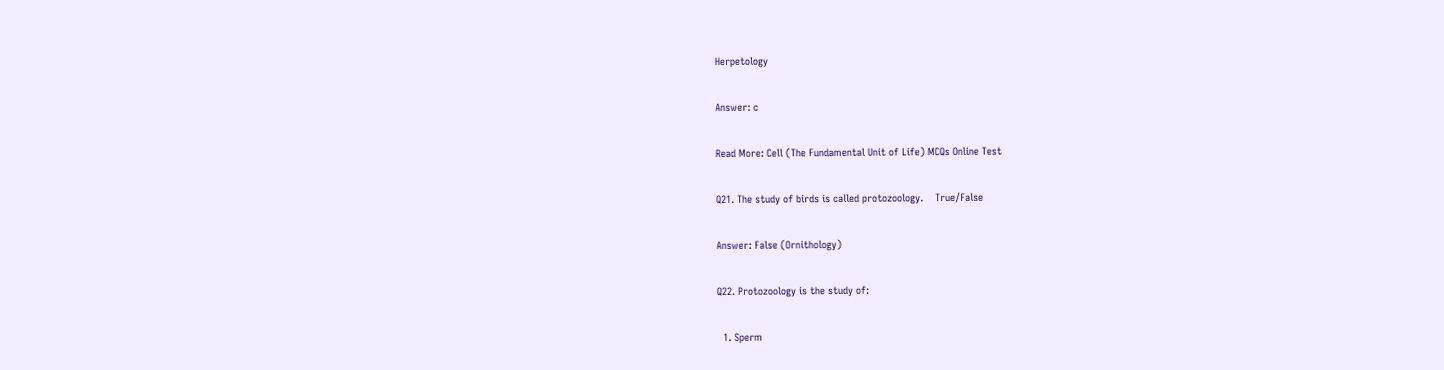Herpetology

Answer: c

Read More: Cell (The Fundamental Unit of Life) MCQs Online Test

Q21. The study of birds is called protozoology.    True/False

Answer: False (Ornithology)

Q22. Protozoology is the study of:

  1. Sperm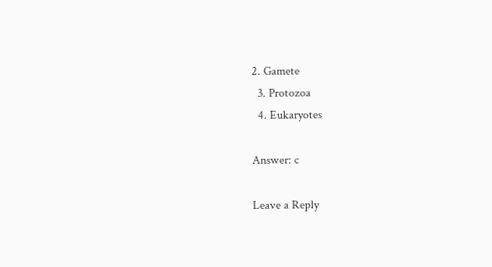2. Gamete
  3. Protozoa
  4. Eukaryotes

Answer: c

Leave a Reply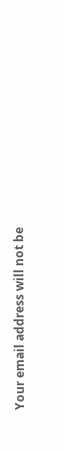Your email address will not be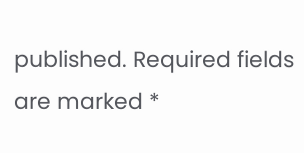published. Required fields are marked *